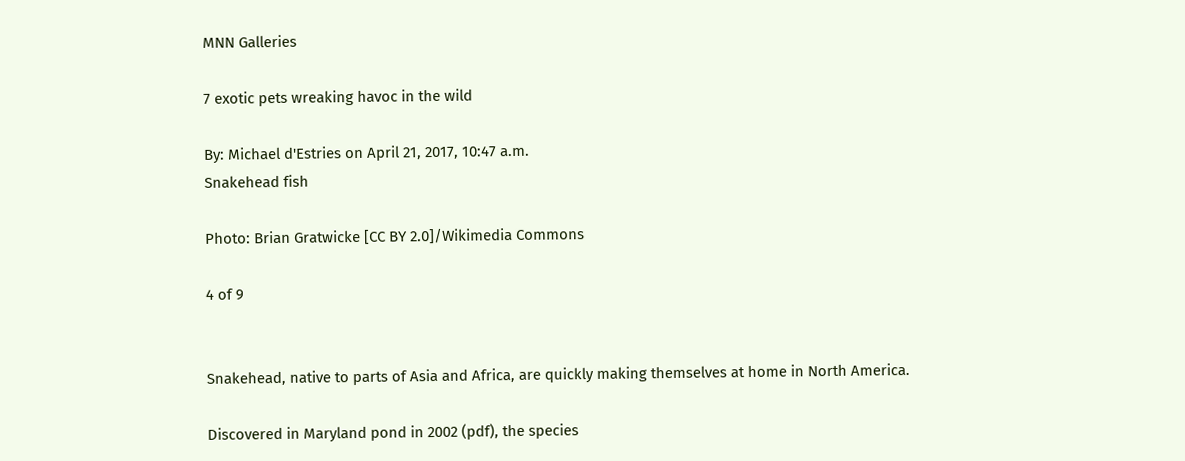MNN Galleries

7 exotic pets wreaking havoc in the wild

By: Michael d'Estries on April 21, 2017, 10:47 a.m.
Snakehead fish

Photo: Brian Gratwicke [CC BY 2.0]/Wikimedia Commons

4 of 9


Snakehead, native to parts of Asia and Africa, are quickly making themselves at home in North America.

Discovered in Maryland pond in 2002 (pdf), the species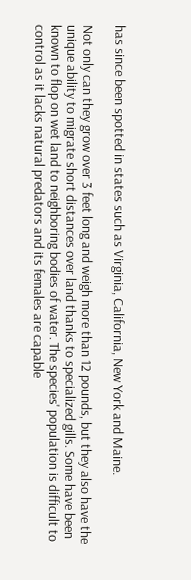has since been spotted in states such as Virginia, California, New York and Maine.

Not only can they grow over 3 feet long and weigh more than 12 pounds, but they also have the unique ability to migrate short distances over land thanks to specialized gills. Some have been known to flop on wet land to neighboring bodies of water. The species' population is difficult to control as it lacks natural predators and its females are capable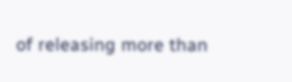of releasing more than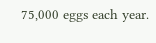75,000 eggs each year.